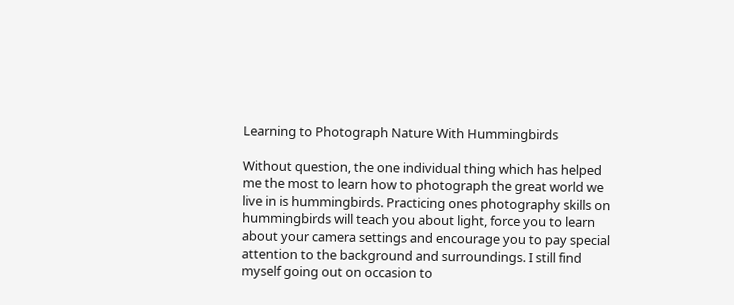Learning to Photograph Nature With Hummingbirds

Without question, the one individual thing which has helped me the most to learn how to photograph the great world we live in is hummingbirds. Practicing ones photography skills on hummingbirds will teach you about light, force you to learn about your camera settings and encourage you to pay special attention to the background and surroundings. I still find myself going out on occasion to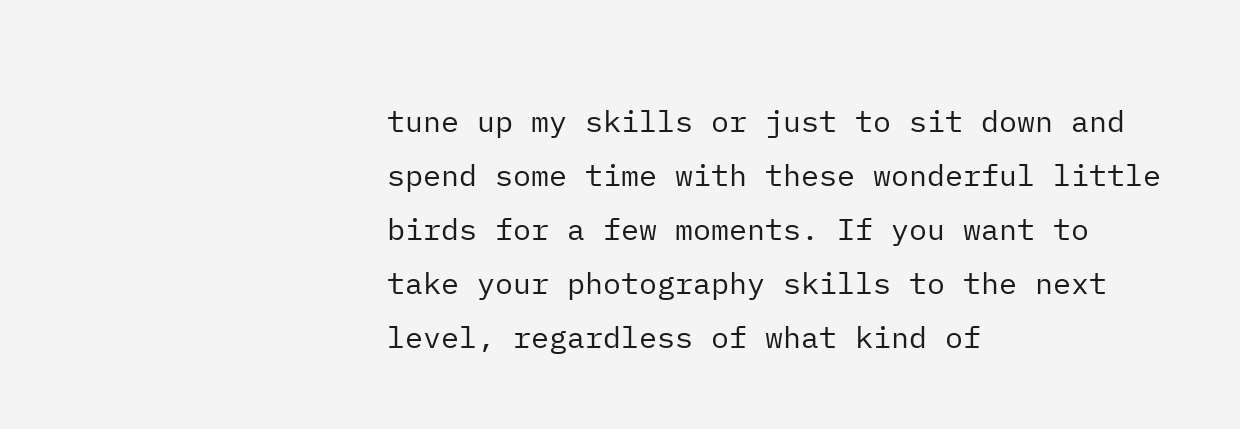tune up my skills or just to sit down and spend some time with these wonderful little birds for a few moments. If you want to take your photography skills to the next level, regardless of what kind of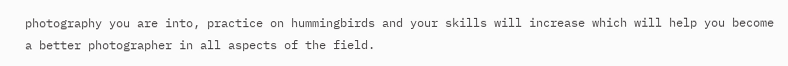photography you are into, practice on hummingbirds and your skills will increase which will help you become a better photographer in all aspects of the field.